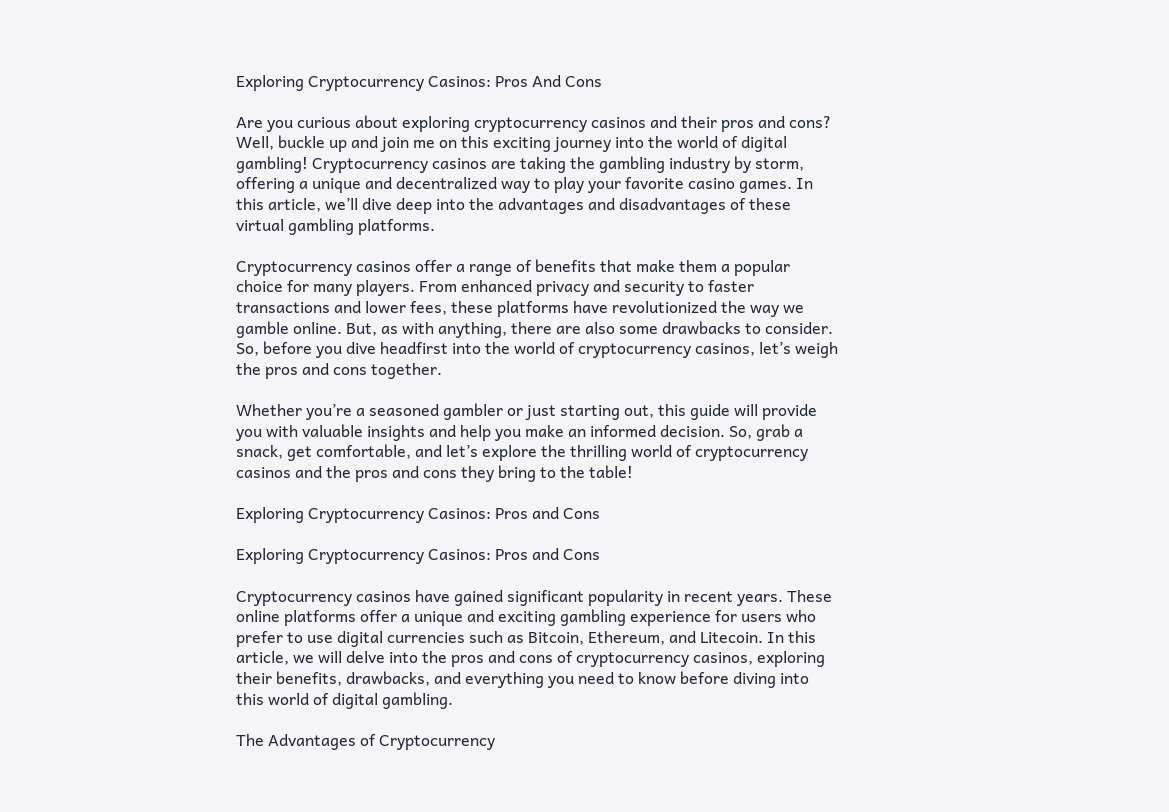Exploring Cryptocurrency Casinos: Pros And Cons

Are you curious about exploring cryptocurrency casinos and their pros and cons? Well, buckle up and join me on this exciting journey into the world of digital gambling! Cryptocurrency casinos are taking the gambling industry by storm, offering a unique and decentralized way to play your favorite casino games. In this article, we’ll dive deep into the advantages and disadvantages of these virtual gambling platforms.

Cryptocurrency casinos offer a range of benefits that make them a popular choice for many players. From enhanced privacy and security to faster transactions and lower fees, these platforms have revolutionized the way we gamble online. But, as with anything, there are also some drawbacks to consider. So, before you dive headfirst into the world of cryptocurrency casinos, let’s weigh the pros and cons together.

Whether you’re a seasoned gambler or just starting out, this guide will provide you with valuable insights and help you make an informed decision. So, grab a snack, get comfortable, and let’s explore the thrilling world of cryptocurrency casinos and the pros and cons they bring to the table!

Exploring Cryptocurrency Casinos: Pros and Cons

Exploring Cryptocurrency Casinos: Pros and Cons

Cryptocurrency casinos have gained significant popularity in recent years. These online platforms offer a unique and exciting gambling experience for users who prefer to use digital currencies such as Bitcoin, Ethereum, and Litecoin. In this article, we will delve into the pros and cons of cryptocurrency casinos, exploring their benefits, drawbacks, and everything you need to know before diving into this world of digital gambling.

The Advantages of Cryptocurrency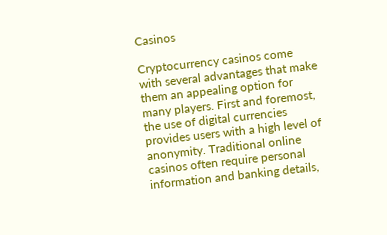Casinos

Cryptocurrency casinos come with several advantages that make them an appealing option for many players. First and foremost, the use of digital currencies provides users with a high level of anonymity. Traditional online casinos often require personal information and banking details,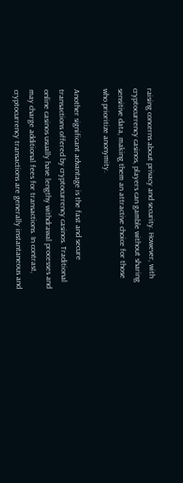raising concerns about privacy and security. However, with cryptocurrency casinos, players can gamble without sharing sensitive data, making them an attractive choice for those who prioritize anonymity.

Another significant advantage is the fast and secure transactions offered by cryptocurrency casinos. Traditional online casinos usually have lengthy withdrawal processes and may charge additional fees for transactions. In contrast, cryptocurrency transactions are generally instantaneous and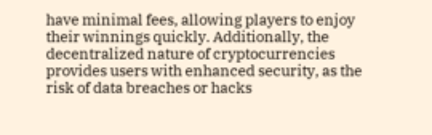have minimal fees, allowing players to enjoy their winnings quickly. Additionally, the decentralized nature of cryptocurrencies provides users with enhanced security, as the risk of data breaches or hacks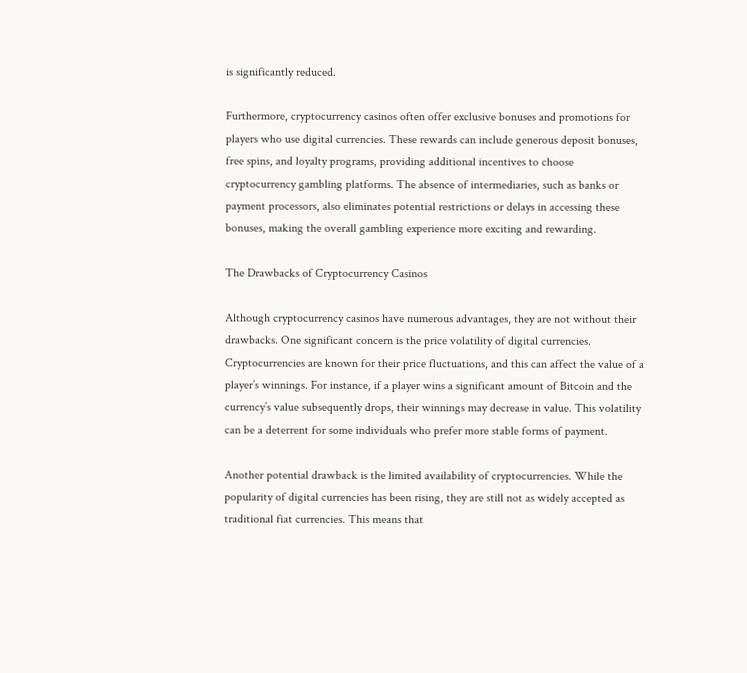is significantly reduced.

Furthermore, cryptocurrency casinos often offer exclusive bonuses and promotions for players who use digital currencies. These rewards can include generous deposit bonuses, free spins, and loyalty programs, providing additional incentives to choose cryptocurrency gambling platforms. The absence of intermediaries, such as banks or payment processors, also eliminates potential restrictions or delays in accessing these bonuses, making the overall gambling experience more exciting and rewarding.

The Drawbacks of Cryptocurrency Casinos

Although cryptocurrency casinos have numerous advantages, they are not without their drawbacks. One significant concern is the price volatility of digital currencies. Cryptocurrencies are known for their price fluctuations, and this can affect the value of a player’s winnings. For instance, if a player wins a significant amount of Bitcoin and the currency’s value subsequently drops, their winnings may decrease in value. This volatility can be a deterrent for some individuals who prefer more stable forms of payment.

Another potential drawback is the limited availability of cryptocurrencies. While the popularity of digital currencies has been rising, they are still not as widely accepted as traditional fiat currencies. This means that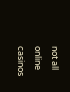not all online casinos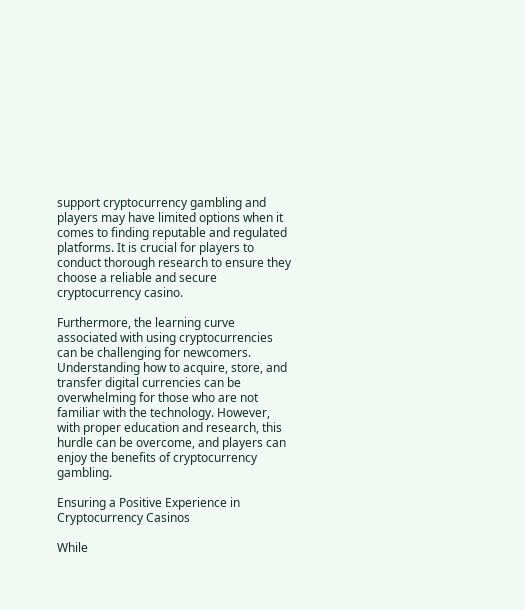support cryptocurrency gambling and players may have limited options when it comes to finding reputable and regulated platforms. It is crucial for players to conduct thorough research to ensure they choose a reliable and secure cryptocurrency casino.

Furthermore, the learning curve associated with using cryptocurrencies can be challenging for newcomers. Understanding how to acquire, store, and transfer digital currencies can be overwhelming for those who are not familiar with the technology. However, with proper education and research, this hurdle can be overcome, and players can enjoy the benefits of cryptocurrency gambling.

Ensuring a Positive Experience in Cryptocurrency Casinos

While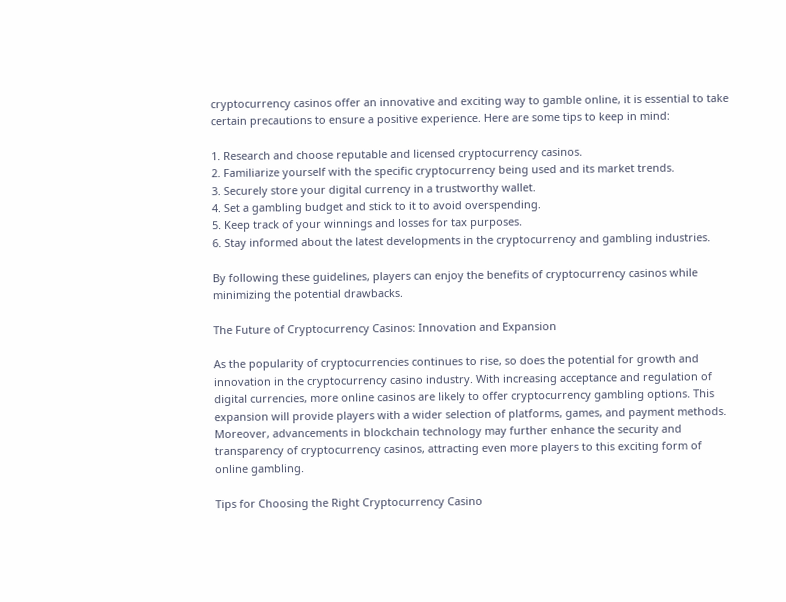cryptocurrency casinos offer an innovative and exciting way to gamble online, it is essential to take certain precautions to ensure a positive experience. Here are some tips to keep in mind:

1. Research and choose reputable and licensed cryptocurrency casinos.
2. Familiarize yourself with the specific cryptocurrency being used and its market trends.
3. Securely store your digital currency in a trustworthy wallet.
4. Set a gambling budget and stick to it to avoid overspending.
5. Keep track of your winnings and losses for tax purposes.
6. Stay informed about the latest developments in the cryptocurrency and gambling industries.

By following these guidelines, players can enjoy the benefits of cryptocurrency casinos while minimizing the potential drawbacks.

The Future of Cryptocurrency Casinos: Innovation and Expansion

As the popularity of cryptocurrencies continues to rise, so does the potential for growth and innovation in the cryptocurrency casino industry. With increasing acceptance and regulation of digital currencies, more online casinos are likely to offer cryptocurrency gambling options. This expansion will provide players with a wider selection of platforms, games, and payment methods. Moreover, advancements in blockchain technology may further enhance the security and transparency of cryptocurrency casinos, attracting even more players to this exciting form of online gambling.

Tips for Choosing the Right Cryptocurrency Casino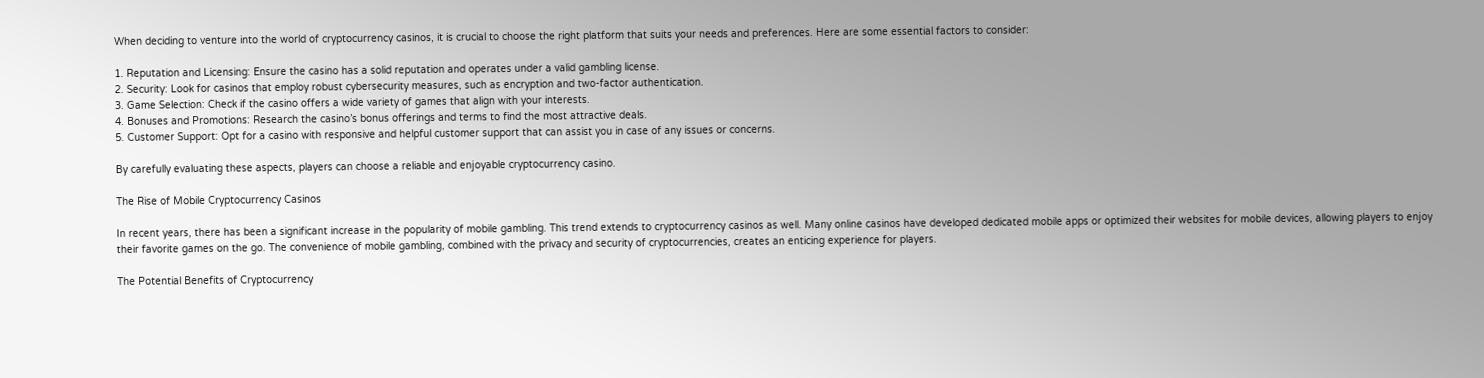When deciding to venture into the world of cryptocurrency casinos, it is crucial to choose the right platform that suits your needs and preferences. Here are some essential factors to consider:

1. Reputation and Licensing: Ensure the casino has a solid reputation and operates under a valid gambling license.
2. Security: Look for casinos that employ robust cybersecurity measures, such as encryption and two-factor authentication.
3. Game Selection: Check if the casino offers a wide variety of games that align with your interests.
4. Bonuses and Promotions: Research the casino’s bonus offerings and terms to find the most attractive deals.
5. Customer Support: Opt for a casino with responsive and helpful customer support that can assist you in case of any issues or concerns.

By carefully evaluating these aspects, players can choose a reliable and enjoyable cryptocurrency casino.

The Rise of Mobile Cryptocurrency Casinos

In recent years, there has been a significant increase in the popularity of mobile gambling. This trend extends to cryptocurrency casinos as well. Many online casinos have developed dedicated mobile apps or optimized their websites for mobile devices, allowing players to enjoy their favorite games on the go. The convenience of mobile gambling, combined with the privacy and security of cryptocurrencies, creates an enticing experience for players.

The Potential Benefits of Cryptocurrency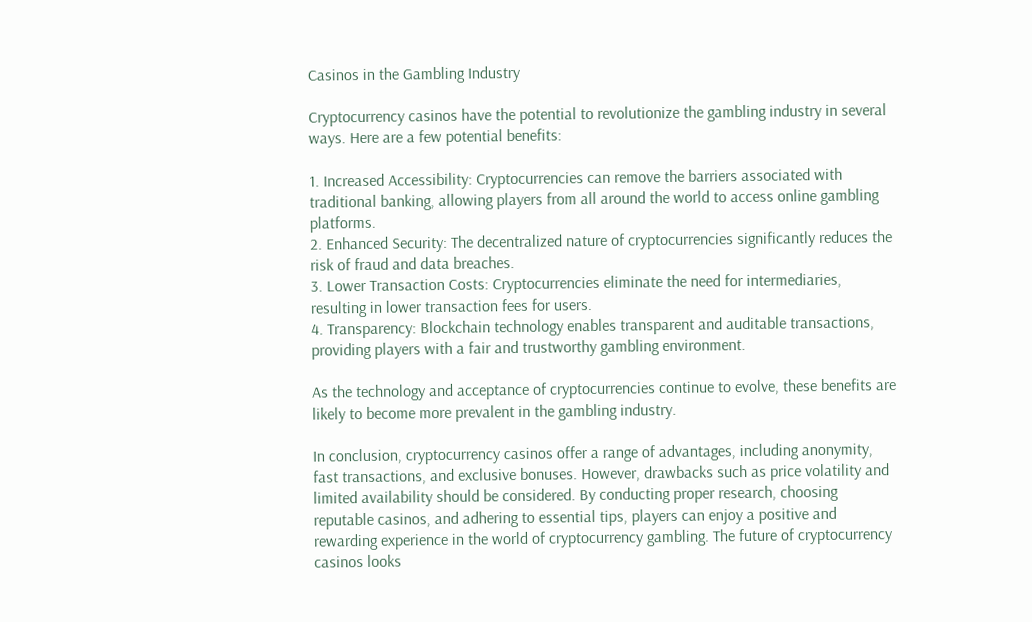Casinos in the Gambling Industry

Cryptocurrency casinos have the potential to revolutionize the gambling industry in several ways. Here are a few potential benefits:

1. Increased Accessibility: Cryptocurrencies can remove the barriers associated with traditional banking, allowing players from all around the world to access online gambling platforms.
2. Enhanced Security: The decentralized nature of cryptocurrencies significantly reduces the risk of fraud and data breaches.
3. Lower Transaction Costs: Cryptocurrencies eliminate the need for intermediaries, resulting in lower transaction fees for users.
4. Transparency: Blockchain technology enables transparent and auditable transactions, providing players with a fair and trustworthy gambling environment.

As the technology and acceptance of cryptocurrencies continue to evolve, these benefits are likely to become more prevalent in the gambling industry.

In conclusion, cryptocurrency casinos offer a range of advantages, including anonymity, fast transactions, and exclusive bonuses. However, drawbacks such as price volatility and limited availability should be considered. By conducting proper research, choosing reputable casinos, and adhering to essential tips, players can enjoy a positive and rewarding experience in the world of cryptocurrency gambling. The future of cryptocurrency casinos looks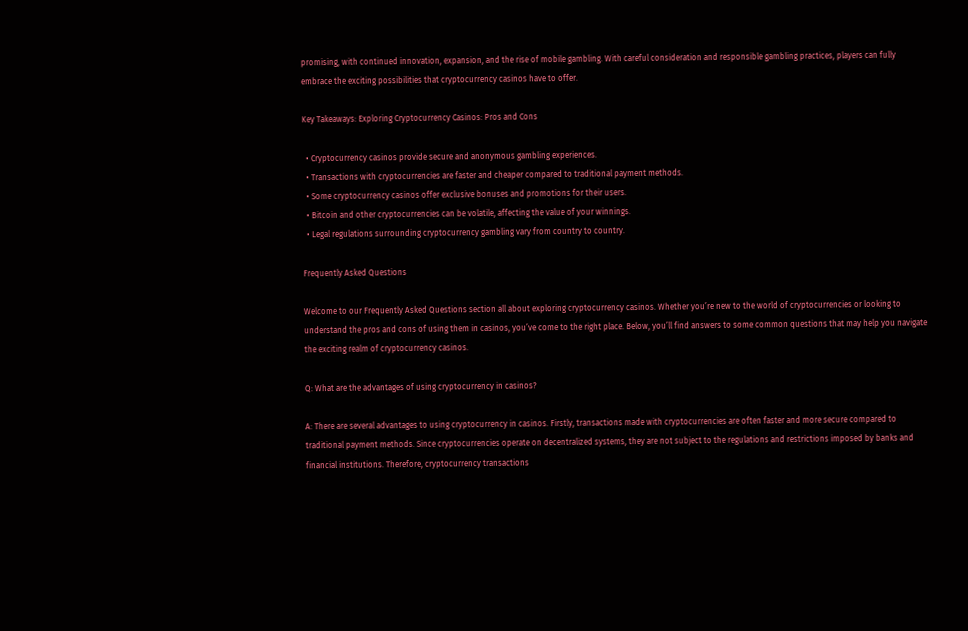promising, with continued innovation, expansion, and the rise of mobile gambling. With careful consideration and responsible gambling practices, players can fully embrace the exciting possibilities that cryptocurrency casinos have to offer.

Key Takeaways: Exploring Cryptocurrency Casinos: Pros and Cons

  • Cryptocurrency casinos provide secure and anonymous gambling experiences.
  • Transactions with cryptocurrencies are faster and cheaper compared to traditional payment methods.
  • Some cryptocurrency casinos offer exclusive bonuses and promotions for their users.
  • Bitcoin and other cryptocurrencies can be volatile, affecting the value of your winnings.
  • Legal regulations surrounding cryptocurrency gambling vary from country to country.

Frequently Asked Questions

Welcome to our Frequently Asked Questions section all about exploring cryptocurrency casinos. Whether you’re new to the world of cryptocurrencies or looking to understand the pros and cons of using them in casinos, you’ve come to the right place. Below, you’ll find answers to some common questions that may help you navigate the exciting realm of cryptocurrency casinos.

Q: What are the advantages of using cryptocurrency in casinos?

A: There are several advantages to using cryptocurrency in casinos. Firstly, transactions made with cryptocurrencies are often faster and more secure compared to traditional payment methods. Since cryptocurrencies operate on decentralized systems, they are not subject to the regulations and restrictions imposed by banks and financial institutions. Therefore, cryptocurrency transactions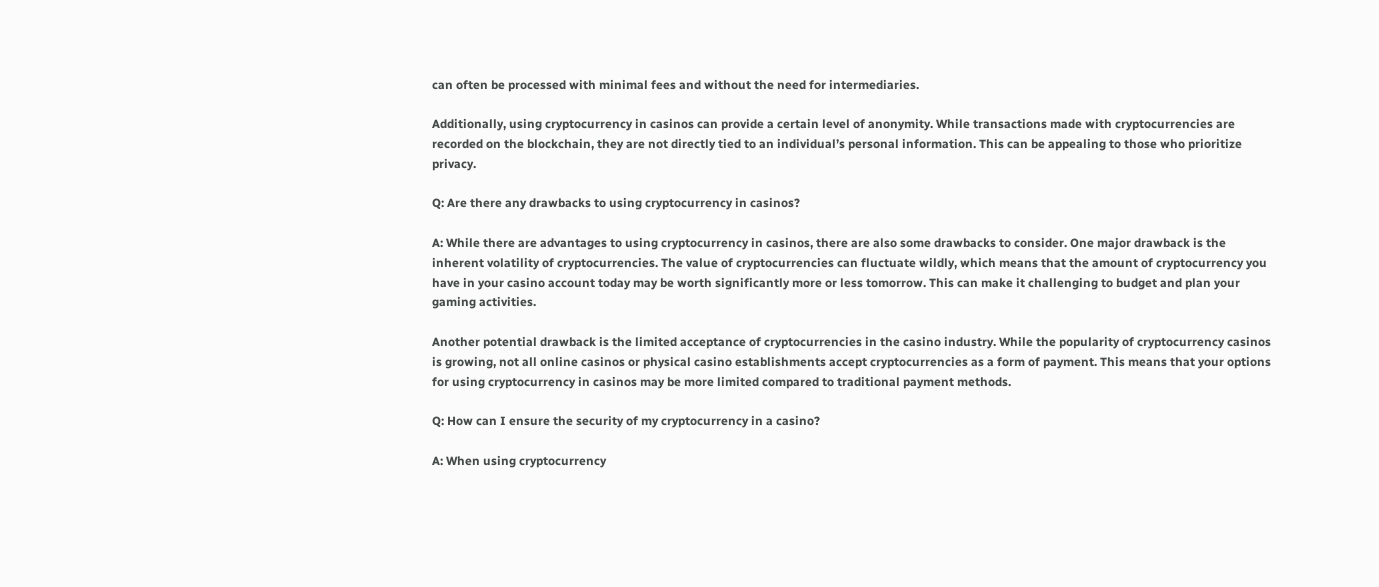can often be processed with minimal fees and without the need for intermediaries.

Additionally, using cryptocurrency in casinos can provide a certain level of anonymity. While transactions made with cryptocurrencies are recorded on the blockchain, they are not directly tied to an individual’s personal information. This can be appealing to those who prioritize privacy.

Q: Are there any drawbacks to using cryptocurrency in casinos?

A: While there are advantages to using cryptocurrency in casinos, there are also some drawbacks to consider. One major drawback is the inherent volatility of cryptocurrencies. The value of cryptocurrencies can fluctuate wildly, which means that the amount of cryptocurrency you have in your casino account today may be worth significantly more or less tomorrow. This can make it challenging to budget and plan your gaming activities.

Another potential drawback is the limited acceptance of cryptocurrencies in the casino industry. While the popularity of cryptocurrency casinos is growing, not all online casinos or physical casino establishments accept cryptocurrencies as a form of payment. This means that your options for using cryptocurrency in casinos may be more limited compared to traditional payment methods.

Q: How can I ensure the security of my cryptocurrency in a casino?

A: When using cryptocurrency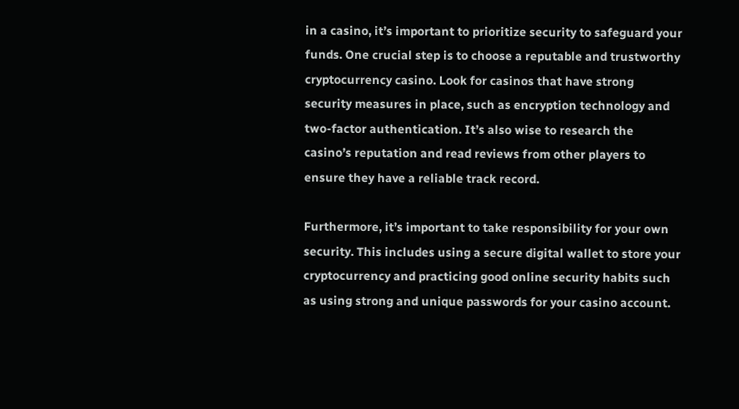in a casino, it’s important to prioritize security to safeguard your funds. One crucial step is to choose a reputable and trustworthy cryptocurrency casino. Look for casinos that have strong security measures in place, such as encryption technology and two-factor authentication. It’s also wise to research the casino’s reputation and read reviews from other players to ensure they have a reliable track record.

Furthermore, it’s important to take responsibility for your own security. This includes using a secure digital wallet to store your cryptocurrency and practicing good online security habits such as using strong and unique passwords for your casino account.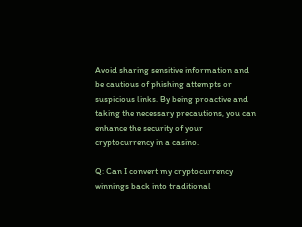Avoid sharing sensitive information and be cautious of phishing attempts or suspicious links. By being proactive and taking the necessary precautions, you can enhance the security of your cryptocurrency in a casino.

Q: Can I convert my cryptocurrency winnings back into traditional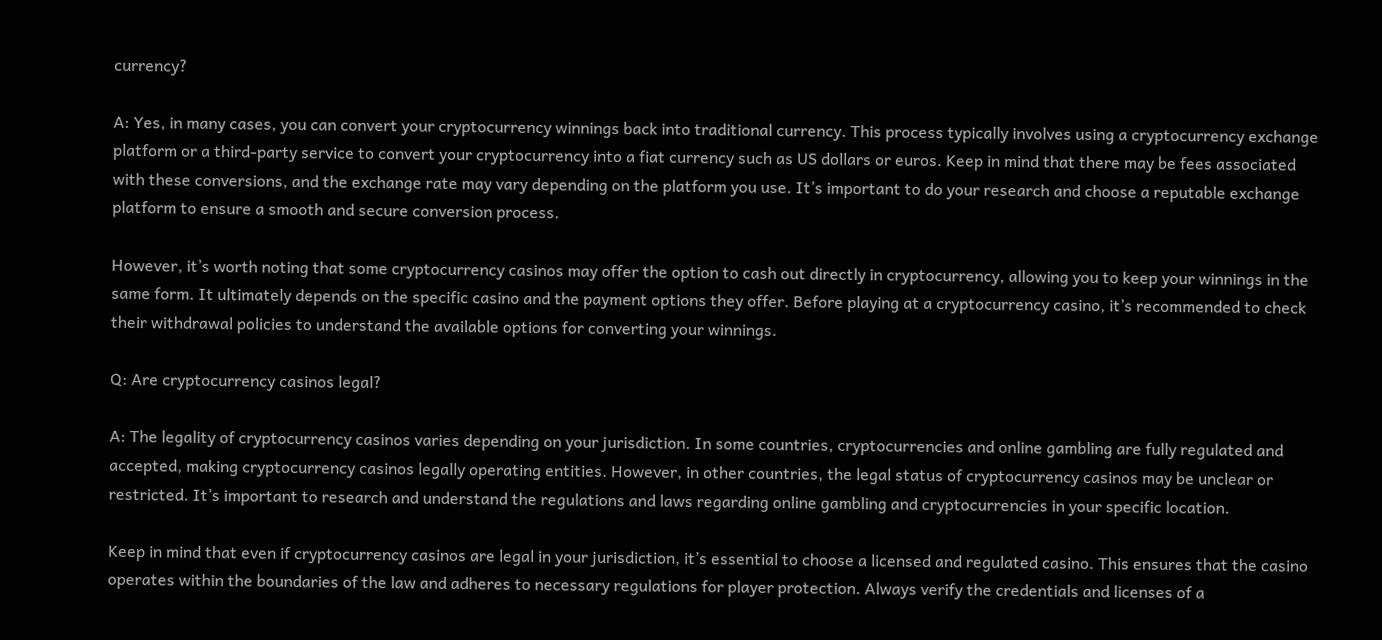currency?

A: Yes, in many cases, you can convert your cryptocurrency winnings back into traditional currency. This process typically involves using a cryptocurrency exchange platform or a third-party service to convert your cryptocurrency into a fiat currency such as US dollars or euros. Keep in mind that there may be fees associated with these conversions, and the exchange rate may vary depending on the platform you use. It’s important to do your research and choose a reputable exchange platform to ensure a smooth and secure conversion process.

However, it’s worth noting that some cryptocurrency casinos may offer the option to cash out directly in cryptocurrency, allowing you to keep your winnings in the same form. It ultimately depends on the specific casino and the payment options they offer. Before playing at a cryptocurrency casino, it’s recommended to check their withdrawal policies to understand the available options for converting your winnings.

Q: Are cryptocurrency casinos legal?

A: The legality of cryptocurrency casinos varies depending on your jurisdiction. In some countries, cryptocurrencies and online gambling are fully regulated and accepted, making cryptocurrency casinos legally operating entities. However, in other countries, the legal status of cryptocurrency casinos may be unclear or restricted. It’s important to research and understand the regulations and laws regarding online gambling and cryptocurrencies in your specific location.

Keep in mind that even if cryptocurrency casinos are legal in your jurisdiction, it’s essential to choose a licensed and regulated casino. This ensures that the casino operates within the boundaries of the law and adheres to necessary regulations for player protection. Always verify the credentials and licenses of a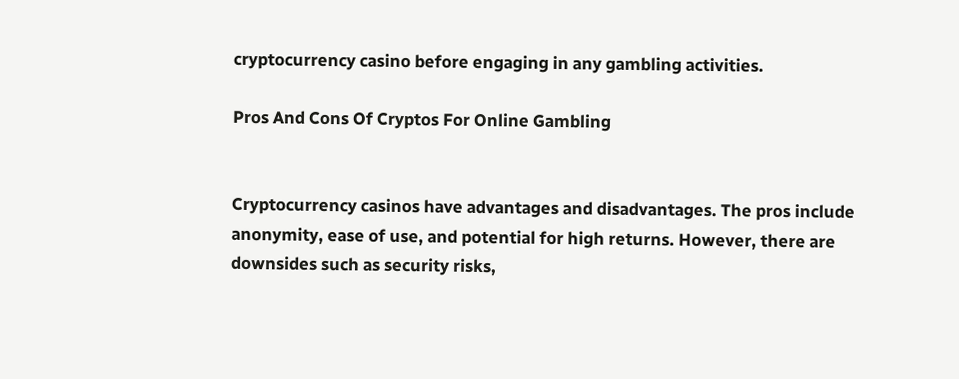cryptocurrency casino before engaging in any gambling activities.

Pros And Cons Of Cryptos For Online Gambling


Cryptocurrency casinos have advantages and disadvantages. The pros include anonymity, ease of use, and potential for high returns. However, there are downsides such as security risks,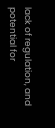lack of regulation, and potential for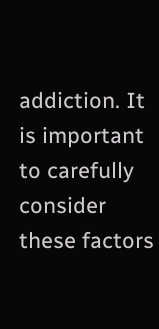addiction. It is important to carefully consider these factors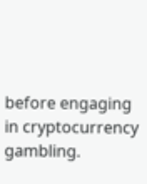before engaging in cryptocurrency gambling.